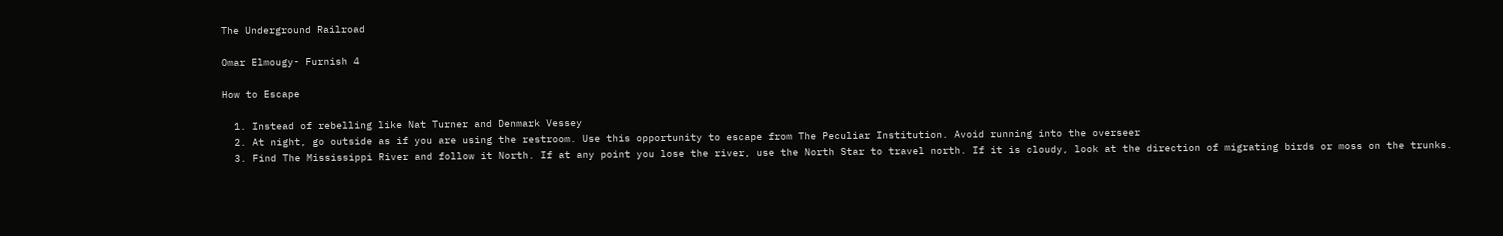The Underground Railroad

Omar Elmougy- Furnish 4

How to Escape

  1. Instead of rebelling like Nat Turner and Denmark Vessey
  2. At night, go outside as if you are using the restroom. Use this opportunity to escape from The Peculiar Institution. Avoid running into the overseer
  3. Find The Mississippi River and follow it North. If at any point you lose the river, use the North Star to travel north. If it is cloudy, look at the direction of migrating birds or moss on the trunks.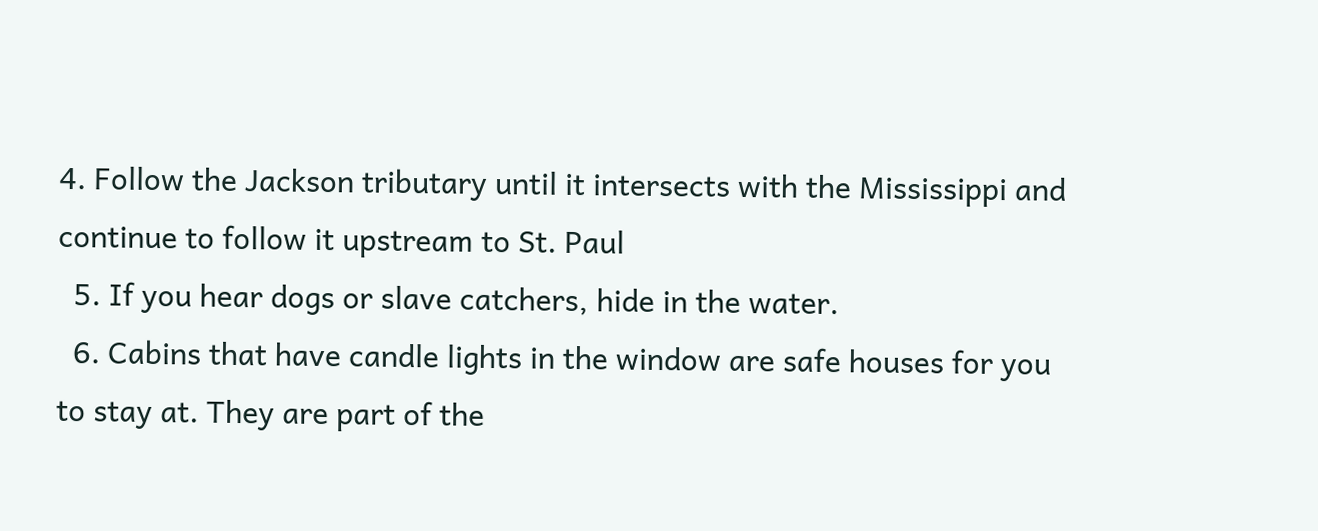4. Follow the Jackson tributary until it intersects with the Mississippi and continue to follow it upstream to St. Paul
  5. If you hear dogs or slave catchers, hide in the water.
  6. Cabins that have candle lights in the window are safe houses for you to stay at. They are part of the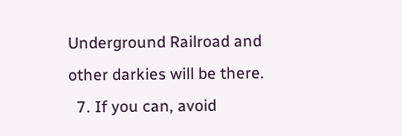Underground Railroad and other darkies will be there.
  7. If you can, avoid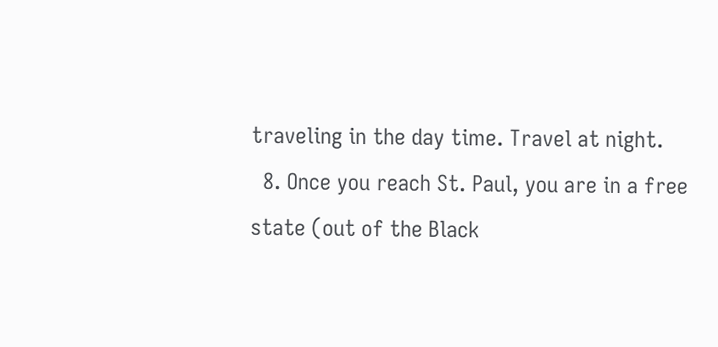traveling in the day time. Travel at night.
  8. Once you reach St. Paul, you are in a free state (out of the Black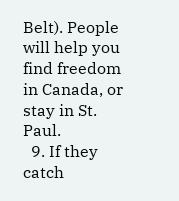Belt). People will help you find freedom in Canada, or stay in St. Paul.
  9. If they catch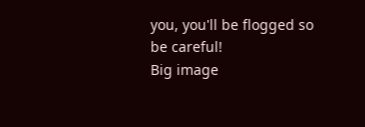you, you'll be flogged so be careful!
Big image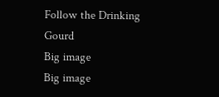Follow the Drinking Gourd
Big image
Big image